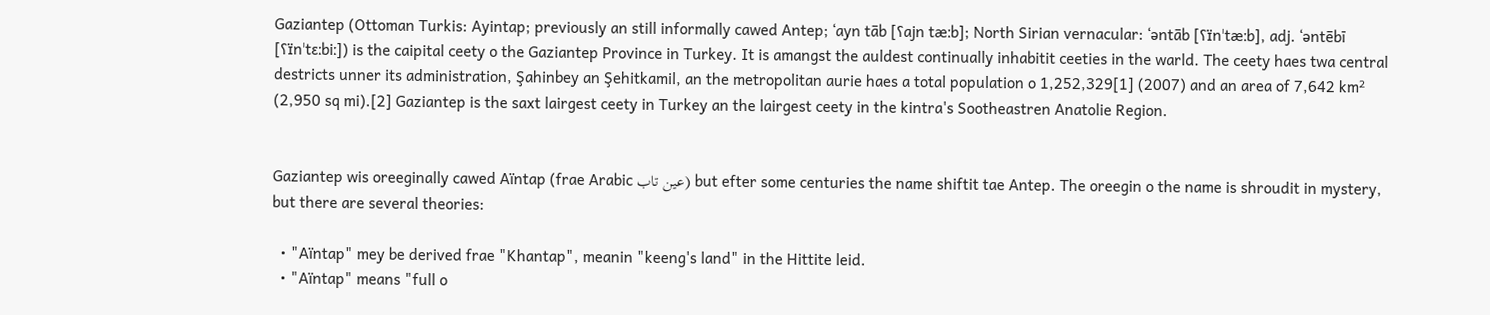Gaziantep (Ottoman Turkis: Ayintap; previously an still informally cawed Antep; ʻayn tāb [ʕajn tæːb]; North Sirian vernacular: ʻəntāb [ʕɪ̈nˈtæːb], adj. ʻəntēbī [ʕɪ̈nˈtɛːbiː]) is the caipital ceety o the Gaziantep Province in Turkey. It is amangst the auldest continually inhabitit ceeties in the warld. The ceety haes twa central destricts unner its administration, Şahinbey an Şehitkamil, an the metropolitan aurie haes a total population o 1,252,329[1] (2007) and an area of 7,642 km² (2,950 sq mi).[2] Gaziantep is the saxt lairgest ceety in Turkey an the lairgest ceety in the kintra's Sootheastren Anatolie Region.


Gaziantep wis oreeginally cawed Aïntap (frae Arabic عين تاب) but efter some centuries the name shiftit tae Antep. The oreegin o the name is shroudit in mystery, but there are several theories:

  • "Aïntap" mey be derived frae "Khantap", meanin "keeng's land" in the Hittite leid.
  • "Aïntap" means "full o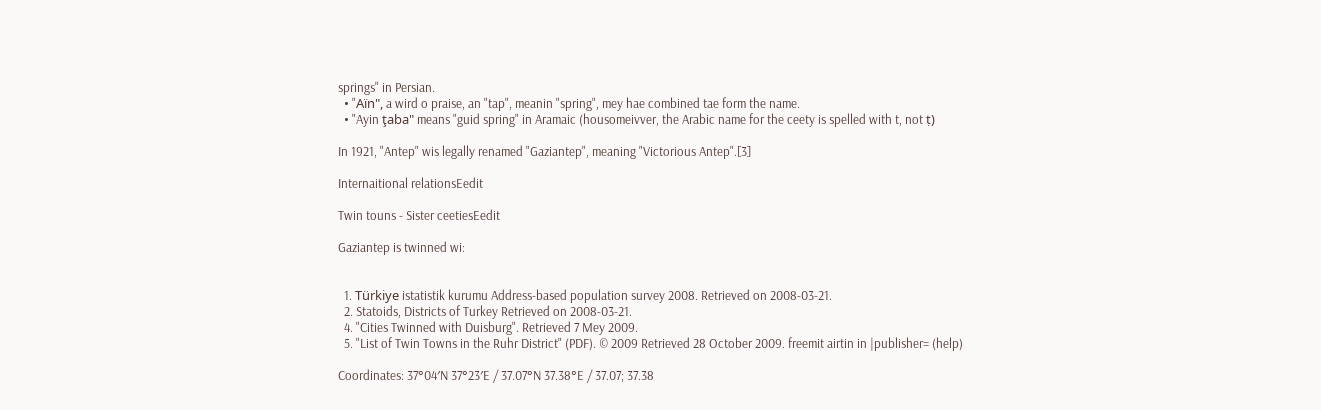springs" in Persian.
  • "Aïn", a wird o praise, an "tap", meanin "spring", mey hae combined tae form the name.
  • "Ayin ţaba" means "guid spring" in Aramaic (housomeivver, the Arabic name for the ceety is spelled with t, not ṭ)

In 1921, "Antep" wis legally renamed "Gaziantep", meaning "Victorious Antep".[3]

Internaitional relationsEedit

Twin touns - Sister ceetiesEedit

Gaziantep is twinned wi:


  1. Türkiye istatistik kurumu Address-based population survey 2008. Retrieved on 2008-03-21.
  2. Statoids, Districts of Turkey Retrieved on 2008-03-21.
  4. "Cities Twinned with Duisburg". Retrieved 7 Mey 2009.
  5. "List of Twin Towns in the Ruhr District" (PDF). © 2009 Retrieved 28 October 2009. freemit airtin in |publisher= (help)

Coordinates: 37°04′N 37°23′E / 37.07°N 37.38°E / 37.07; 37.38